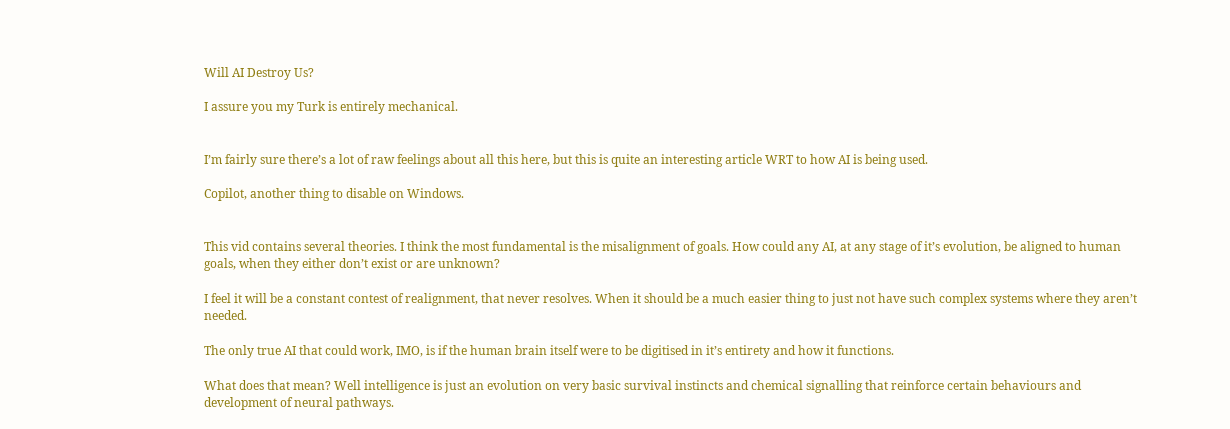Will AI Destroy Us?

I assure you my Turk is entirely mechanical.


I’m fairly sure there’s a lot of raw feelings about all this here, but this is quite an interesting article WRT to how AI is being used.

Copilot, another thing to disable on Windows.


This vid contains several theories. I think the most fundamental is the misalignment of goals. How could any AI, at any stage of it’s evolution, be aligned to human goals, when they either don’t exist or are unknown?

I feel it will be a constant contest of realignment, that never resolves. When it should be a much easier thing to just not have such complex systems where they aren’t needed.

The only true AI that could work, IMO, is if the human brain itself were to be digitised in it’s entirety and how it functions.

What does that mean? Well intelligence is just an evolution on very basic survival instincts and chemical signalling that reinforce certain behaviours and development of neural pathways.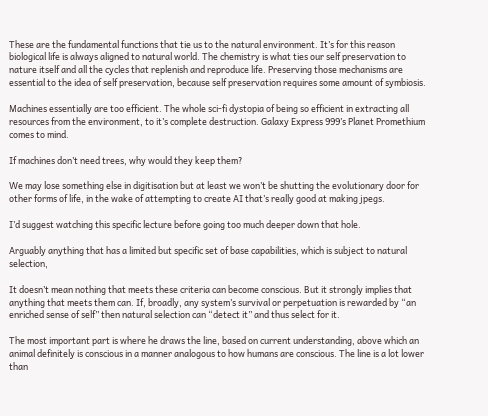These are the fundamental functions that tie us to the natural environment. It’s for this reason biological life is always aligned to natural world. The chemistry is what ties our self preservation to nature itself and all the cycles that replenish and reproduce life. Preserving those mechanisms are essential to the idea of self preservation, because self preservation requires some amount of symbiosis.

Machines essentially are too efficient. The whole sci-fi dystopia of being so efficient in extracting all resources from the environment, to it’s complete destruction. Galaxy Express 999’s Planet Promethium comes to mind.

If machines don’t need trees, why would they keep them?

We may lose something else in digitisation but at least we won’t be shutting the evolutionary door for other forms of life, in the wake of attempting to create AI that’s really good at making jpegs.

I’d suggest watching this specific lecture before going too much deeper down that hole.

Arguably anything that has a limited but specific set of base capabilities, which is subject to natural selection,

It doesn’t mean nothing that meets these criteria can become conscious. But it strongly implies that anything that meets them can. If, broadly, any system’s survival or perpetuation is rewarded by “an enriched sense of self” then natural selection can “detect it” and thus select for it.

The most important part is where he draws the line, based on current understanding, above which an animal definitely is conscious in a manner analogous to how humans are conscious. The line is a lot lower than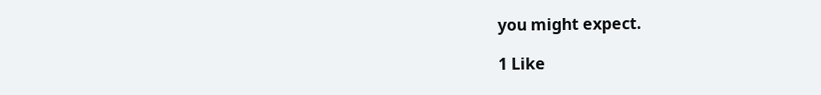you might expect.

1 Like